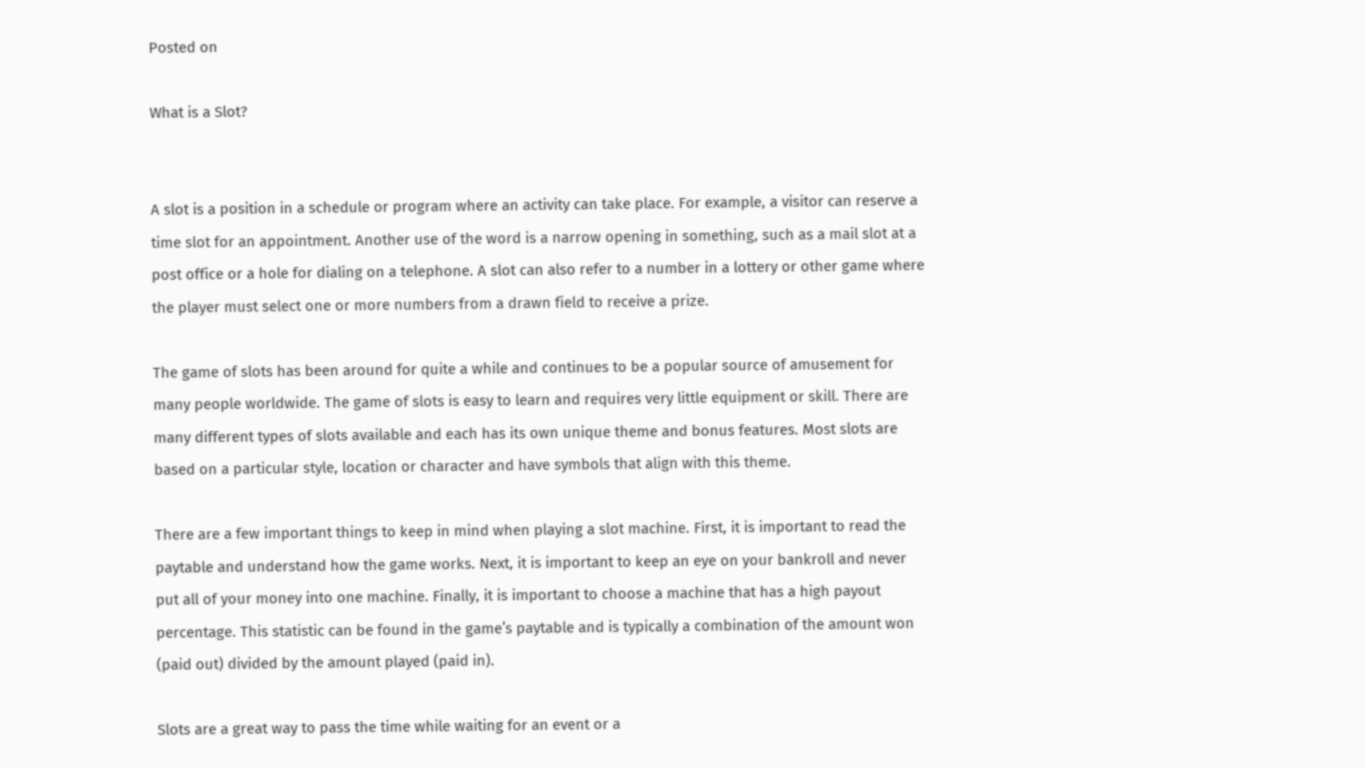Posted on

What is a Slot?


A slot is a position in a schedule or program where an activity can take place. For example, a visitor can reserve a time slot for an appointment. Another use of the word is a narrow opening in something, such as a mail slot at a post office or a hole for dialing on a telephone. A slot can also refer to a number in a lottery or other game where the player must select one or more numbers from a drawn field to receive a prize.

The game of slots has been around for quite a while and continues to be a popular source of amusement for many people worldwide. The game of slots is easy to learn and requires very little equipment or skill. There are many different types of slots available and each has its own unique theme and bonus features. Most slots are based on a particular style, location or character and have symbols that align with this theme.

There are a few important things to keep in mind when playing a slot machine. First, it is important to read the paytable and understand how the game works. Next, it is important to keep an eye on your bankroll and never put all of your money into one machine. Finally, it is important to choose a machine that has a high payout percentage. This statistic can be found in the game’s paytable and is typically a combination of the amount won (paid out) divided by the amount played (paid in).

Slots are a great way to pass the time while waiting for an event or a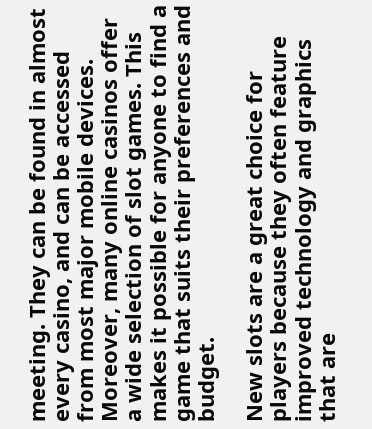meeting. They can be found in almost every casino, and can be accessed from most major mobile devices. Moreover, many online casinos offer a wide selection of slot games. This makes it possible for anyone to find a game that suits their preferences and budget.

New slots are a great choice for players because they often feature improved technology and graphics that are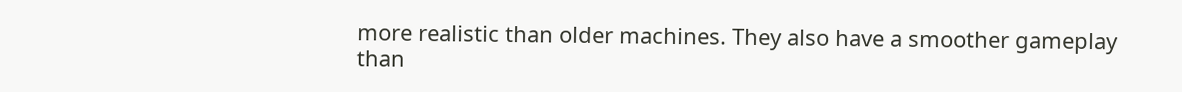more realistic than older machines. They also have a smoother gameplay than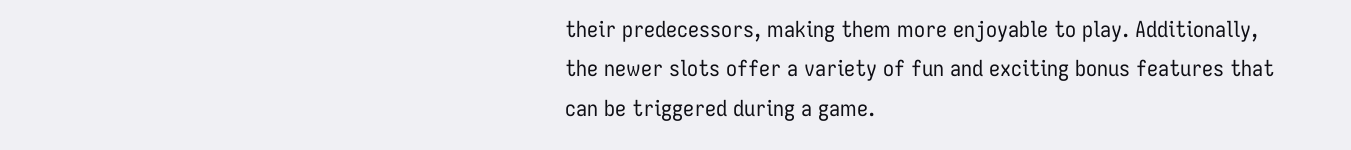their predecessors, making them more enjoyable to play. Additionally, the newer slots offer a variety of fun and exciting bonus features that can be triggered during a game.